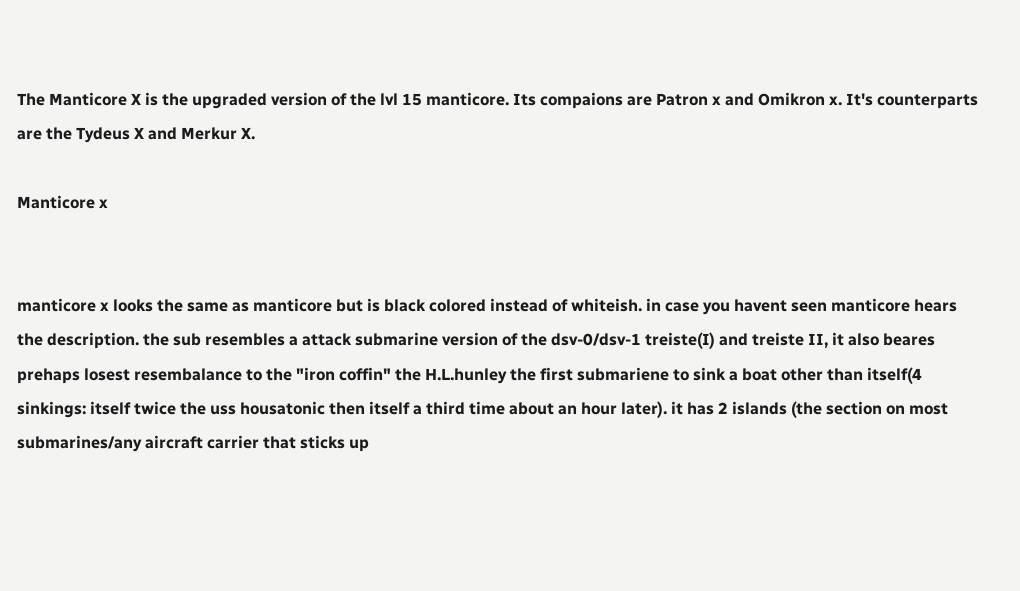The Manticore X is the upgraded version of the lvl 15 manticore. Its compaions are Patron x and Omikron x. It's counterparts are the Tydeus X and Merkur X.

Manticore x


manticore x looks the same as manticore but is black colored instead of whiteish. in case you havent seen manticore hears the description. the sub resembles a attack submarine version of the dsv-0/dsv-1 treiste(I) and treiste II, it also beares prehaps losest resembalance to the "iron coffin" the H.L.hunley the first submariene to sink a boat other than itself(4 sinkings: itself twice the uss housatonic then itself a third time about an hour later). it has 2 islands (the section on most submarines/any aircraft carrier that sticks up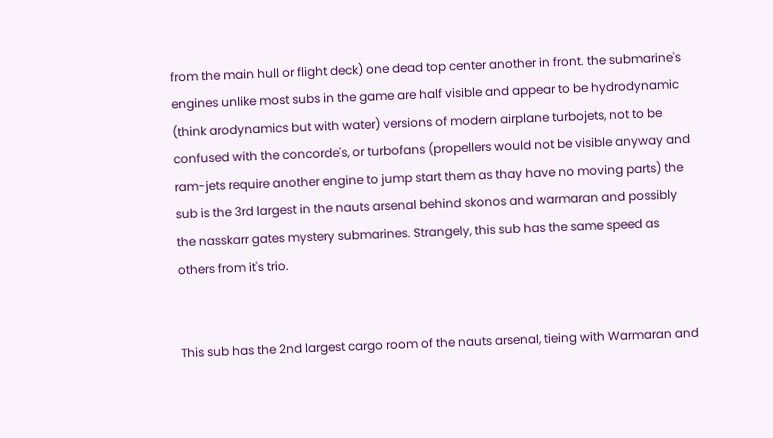from the main hull or flight deck) one dead top center another in front. the submarine's engines unlike most subs in the game are half visible and appear to be hydrodynamic (think arodynamics but with water) versions of modern airplane turbojets, not to be confused with the concorde's, or turbofans (propellers would not be visible anyway and ram-jets require another engine to jump start them as thay have no moving parts) the sub is the 3rd largest in the nauts arsenal behind skonos and warmaran and possibly the nasskarr gates mystery submarines. Strangely, this sub has the same speed as others from it's trio.


This sub has the 2nd largest cargo room of the nauts arsenal, tieing with Warmaran and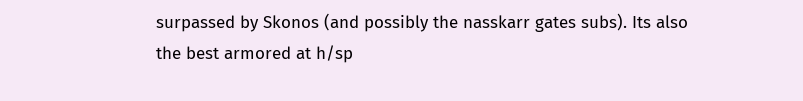surpassed by Skonos (and possibly the nasskarr gates subs). Its also the best armored at h/sp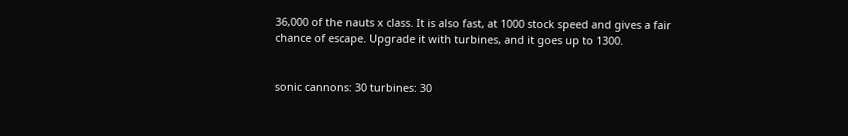36,000 of the nauts x class. It is also fast, at 1000 stock speed and gives a fair chance of escape. Upgrade it with turbines, and it goes up to 1300.


sonic cannons: 30 turbines: 30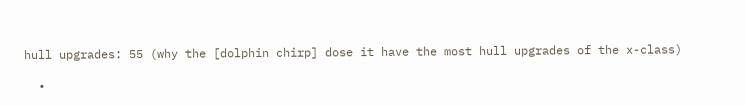hull upgrades: 55 (why the [dolphin chirp] dose it have the most hull upgrades of the x-class)

  •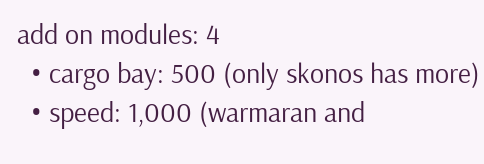add on modules: 4
  • cargo bay: 500 (only skonos has more)
  • speed: 1,000 (warmaran and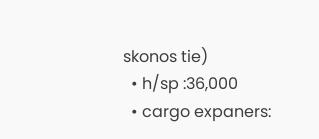skonos tie)
  • h/sp :36,000
  • cargo expaners: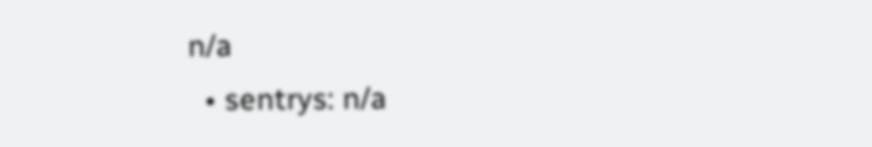n/a
  • sentrys: n/a